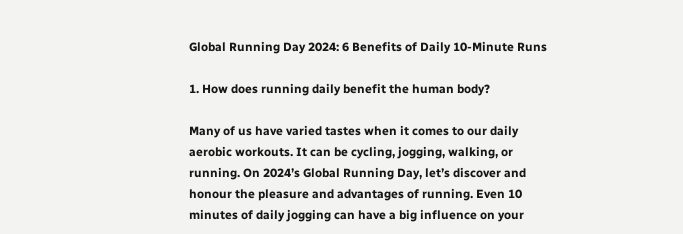Global Running Day 2024: 6 Benefits of Daily 10-Minute Runs

1. How does running daily benefit the human body?

Many of us have varied tastes when it comes to our daily aerobic workouts. It can be cycling, jogging, walking, or running. On 2024’s Global Running Day, let’s discover and honour the pleasure and advantages of running. Even 10 minutes of daily jogging can have a big influence on your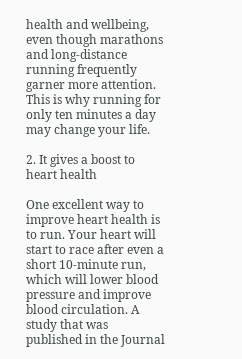health and wellbeing, even though marathons and long-distance running frequently garner more attention. This is why running for only ten minutes a day may change your life.

2. It gives a boost to heart health

One excellent way to improve heart health is to run. Your heart will start to race after even a short 10-minute run, which will lower blood pressure and improve blood circulation. A study that was published in the Journal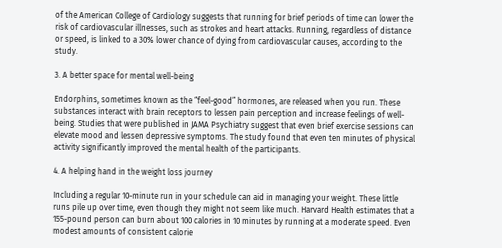of the American College of Cardiology suggests that running for brief periods of time can lower the risk of cardiovascular illnesses, such as strokes and heart attacks. Running, regardless of distance or speed, is linked to a 30% lower chance of dying from cardiovascular causes, according to the study.

3. A better space for mental well-being

Endorphins, sometimes known as the “feel-good” hormones, are released when you run. These substances interact with brain receptors to lessen pain perception and increase feelings of well-being. Studies that were published in JAMA Psychiatry suggest that even brief exercise sessions can elevate mood and lessen depressive symptoms. The study found that even ten minutes of physical activity significantly improved the mental health of the participants.

4. A helping hand in the weight loss journey

Including a regular 10-minute run in your schedule can aid in managing your weight. These little runs pile up over time, even though they might not seem like much. Harvard Health estimates that a 155-pound person can burn about 100 calories in 10 minutes by running at a moderate speed. Even modest amounts of consistent calorie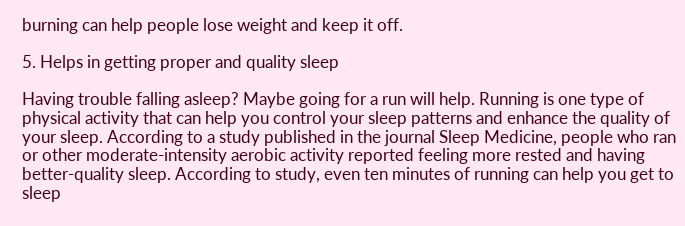burning can help people lose weight and keep it off.

5. Helps in getting proper and quality sleep

Having trouble falling asleep? Maybe going for a run will help. Running is one type of physical activity that can help you control your sleep patterns and enhance the quality of your sleep. According to a study published in the journal Sleep Medicine, people who ran or other moderate-intensity aerobic activity reported feeling more rested and having better-quality sleep. According to study, even ten minutes of running can help you get to sleep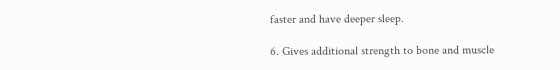faster and have deeper sleep.

6. Gives additional strength to bone and muscle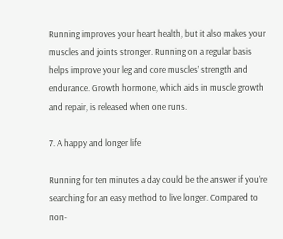Running improves your heart health, but it also makes your muscles and joints stronger. Running on a regular basis helps improve your leg and core muscles’ strength and endurance. Growth hormone, which aids in muscle growth and repair, is released when one runs.

7. A happy and longer life

Running for ten minutes a day could be the answer if you’re searching for an easy method to live longer. Compared to non-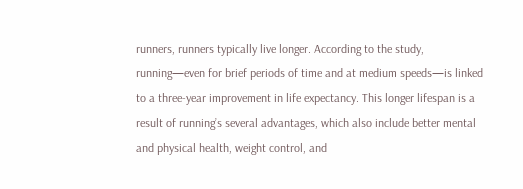runners, runners typically live longer. According to the study, running—even for brief periods of time and at medium speeds—is linked to a three-year improvement in life expectancy. This longer lifespan is a result of running’s several advantages, which also include better mental and physical health, weight control, and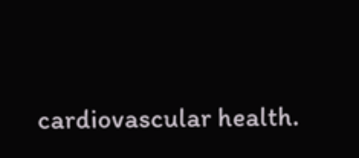cardiovascular health.